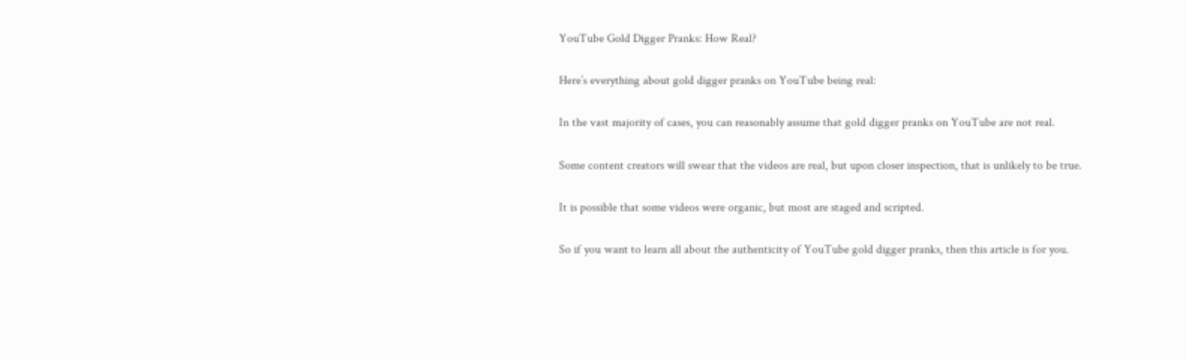YouTube Gold Digger Pranks: How Real?

Here’s everything about gold digger pranks on YouTube being real:

In the vast majority of cases, you can reasonably assume that gold digger pranks on YouTube are not real.

Some content creators will swear that the videos are real, but upon closer inspection, that is unlikely to be true.

It is possible that some videos were organic, but most are staged and scripted.

So if you want to learn all about the authenticity of YouTube gold digger pranks, then this article is for you.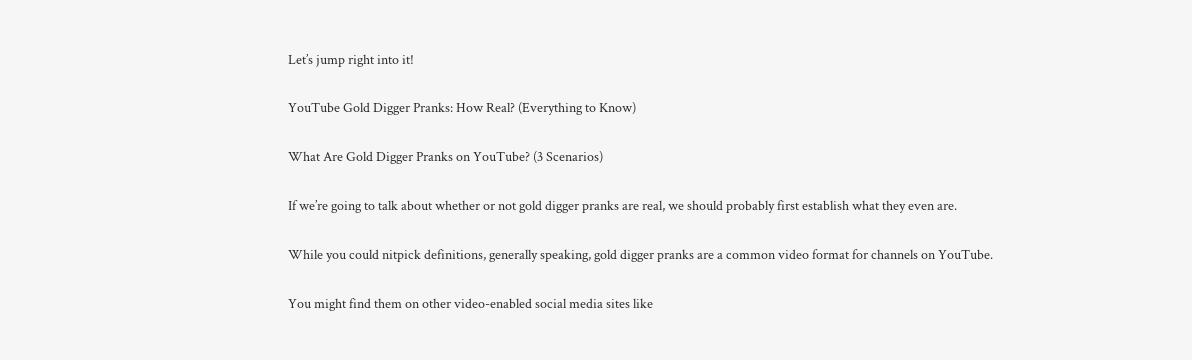Let’s jump right into it!

YouTube Gold Digger Pranks: How Real? (Everything to Know)

What Are Gold Digger Pranks on YouTube? (3 Scenarios)

If we’re going to talk about whether or not gold digger pranks are real, we should probably first establish what they even are.

While you could nitpick definitions, generally speaking, gold digger pranks are a common video format for channels on YouTube.

You might find them on other video-enabled social media sites like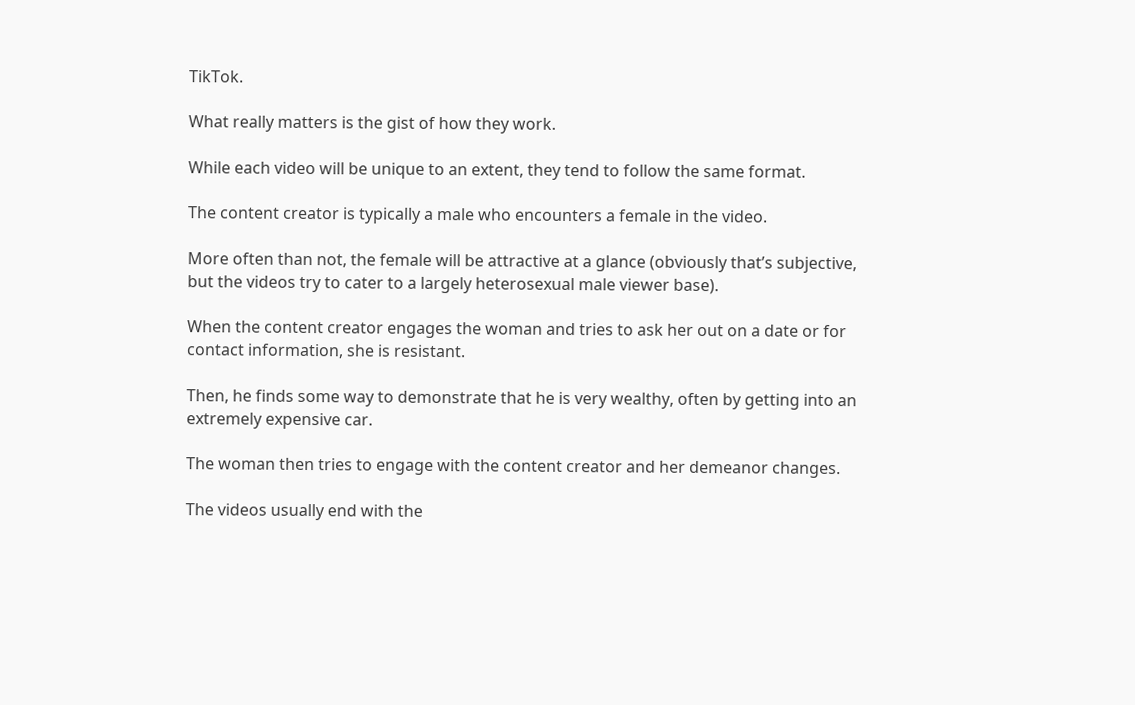TikTok.

What really matters is the gist of how they work.

While each video will be unique to an extent, they tend to follow the same format.

The content creator is typically a male who encounters a female in the video.

More often than not, the female will be attractive at a glance (obviously that’s subjective, but the videos try to cater to a largely heterosexual male viewer base).

When the content creator engages the woman and tries to ask her out on a date or for contact information, she is resistant.

Then, he finds some way to demonstrate that he is very wealthy, often by getting into an extremely expensive car.

The woman then tries to engage with the content creator and her demeanor changes.

The videos usually end with the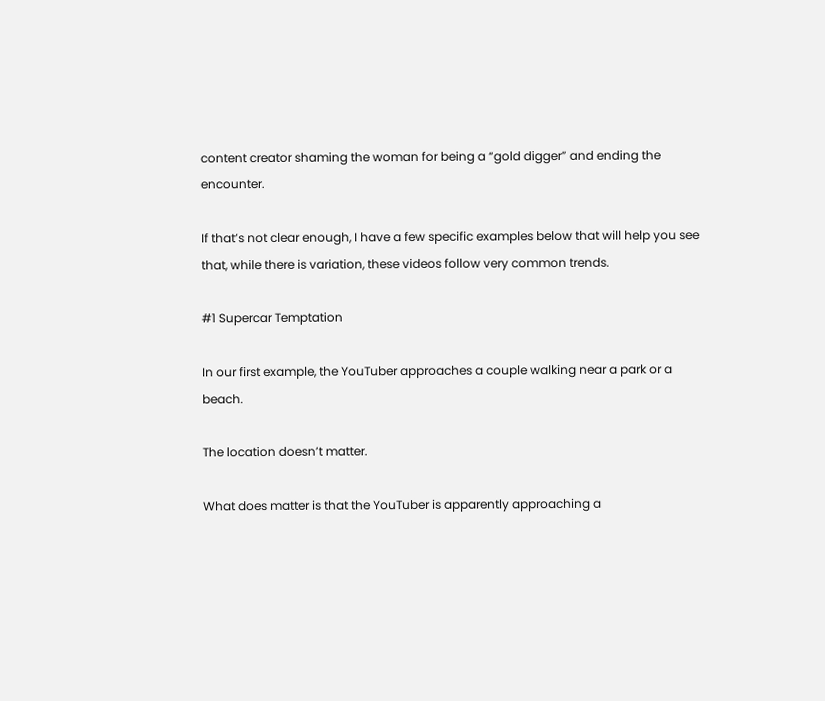content creator shaming the woman for being a “gold digger” and ending the encounter.

If that’s not clear enough, I have a few specific examples below that will help you see that, while there is variation, these videos follow very common trends.

#1 Supercar Temptation

In our first example, the YouTuber approaches a couple walking near a park or a beach.

The location doesn’t matter.

What does matter is that the YouTuber is apparently approaching a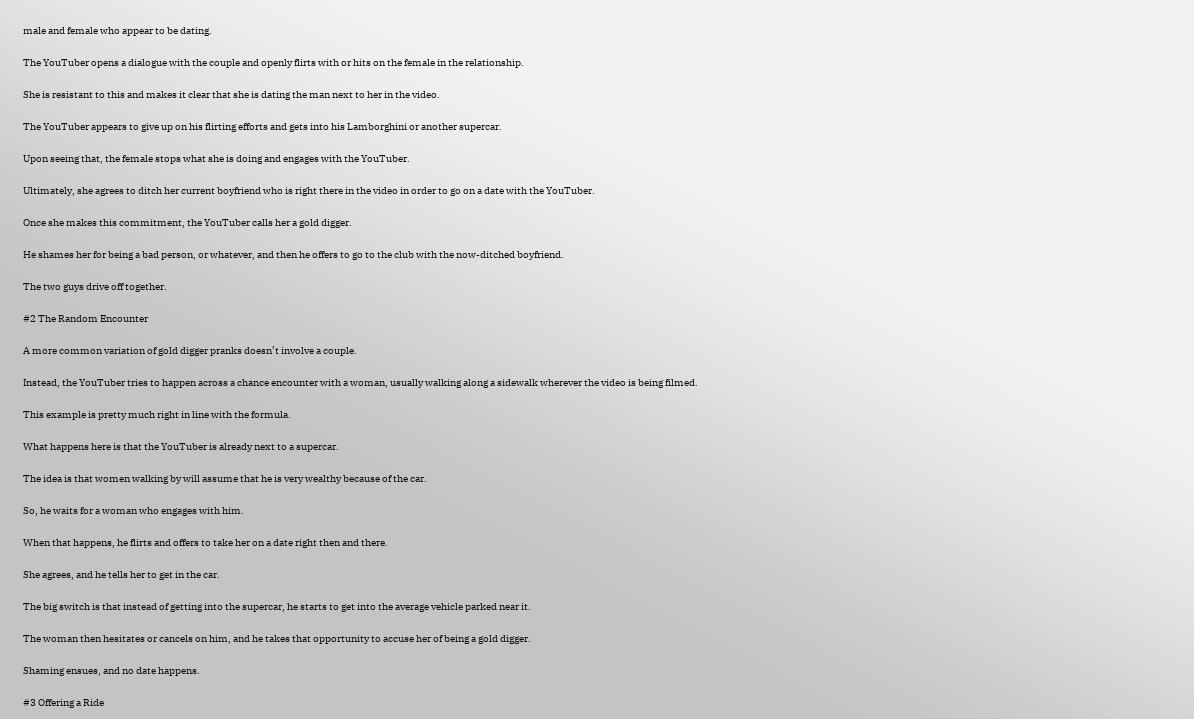male and female who appear to be dating.

The YouTuber opens a dialogue with the couple and openly flirts with or hits on the female in the relationship.

She is resistant to this and makes it clear that she is dating the man next to her in the video.

The YouTuber appears to give up on his flirting efforts and gets into his Lamborghini or another supercar.

Upon seeing that, the female stops what she is doing and engages with the YouTuber.

Ultimately, she agrees to ditch her current boyfriend who is right there in the video in order to go on a date with the YouTuber.

Once she makes this commitment, the YouTuber calls her a gold digger.

He shames her for being a bad person, or whatever, and then he offers to go to the club with the now-ditched boyfriend.

The two guys drive off together.

#2 The Random Encounter

A more common variation of gold digger pranks doesn’t involve a couple.

Instead, the YouTuber tries to happen across a chance encounter with a woman, usually walking along a sidewalk wherever the video is being filmed.

This example is pretty much right in line with the formula.

What happens here is that the YouTuber is already next to a supercar.

The idea is that women walking by will assume that he is very wealthy because of the car.

So, he waits for a woman who engages with him.

When that happens, he flirts and offers to take her on a date right then and there.

She agrees, and he tells her to get in the car.

The big switch is that instead of getting into the supercar, he starts to get into the average vehicle parked near it.

The woman then hesitates or cancels on him, and he takes that opportunity to accuse her of being a gold digger.

Shaming ensues, and no date happens.

#3 Offering a Ride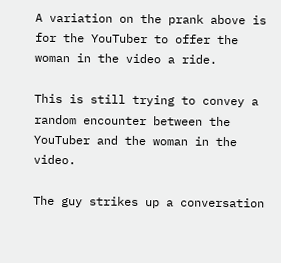A variation on the prank above is for the YouTuber to offer the woman in the video a ride.

This is still trying to convey a random encounter between the YouTuber and the woman in the video.

The guy strikes up a conversation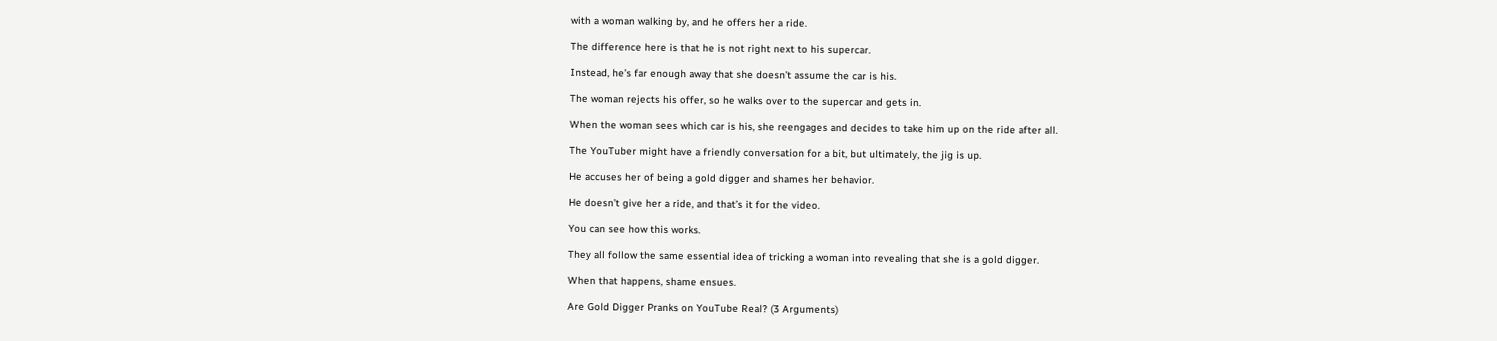with a woman walking by, and he offers her a ride.

The difference here is that he is not right next to his supercar.

Instead, he’s far enough away that she doesn’t assume the car is his.

The woman rejects his offer, so he walks over to the supercar and gets in.

When the woman sees which car is his, she reengages and decides to take him up on the ride after all.

The YouTuber might have a friendly conversation for a bit, but ultimately, the jig is up.

He accuses her of being a gold digger and shames her behavior.

He doesn’t give her a ride, and that’s it for the video.

You can see how this works.

They all follow the same essential idea of tricking a woman into revealing that she is a gold digger.

When that happens, shame ensues.

Are Gold Digger Pranks on YouTube Real? (3 Arguments)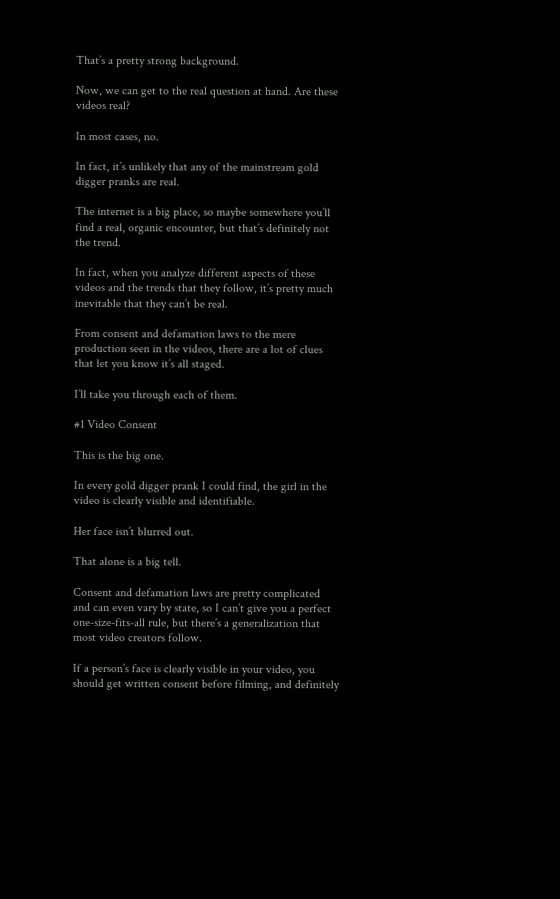That’s a pretty strong background.

Now, we can get to the real question at hand. Are these videos real?

In most cases, no.

In fact, it’s unlikely that any of the mainstream gold digger pranks are real.

The internet is a big place, so maybe somewhere you’ll find a real, organic encounter, but that’s definitely not the trend.

In fact, when you analyze different aspects of these videos and the trends that they follow, it’s pretty much inevitable that they can’t be real.

From consent and defamation laws to the mere production seen in the videos, there are a lot of clues that let you know it’s all staged.

I’ll take you through each of them.

#1 Video Consent

This is the big one.

In every gold digger prank I could find, the girl in the video is clearly visible and identifiable.

Her face isn’t blurred out.

That alone is a big tell.

Consent and defamation laws are pretty complicated and can even vary by state, so I can’t give you a perfect one-size-fits-all rule, but there’s a generalization that most video creators follow.

If a person’s face is clearly visible in your video, you should get written consent before filming, and definitely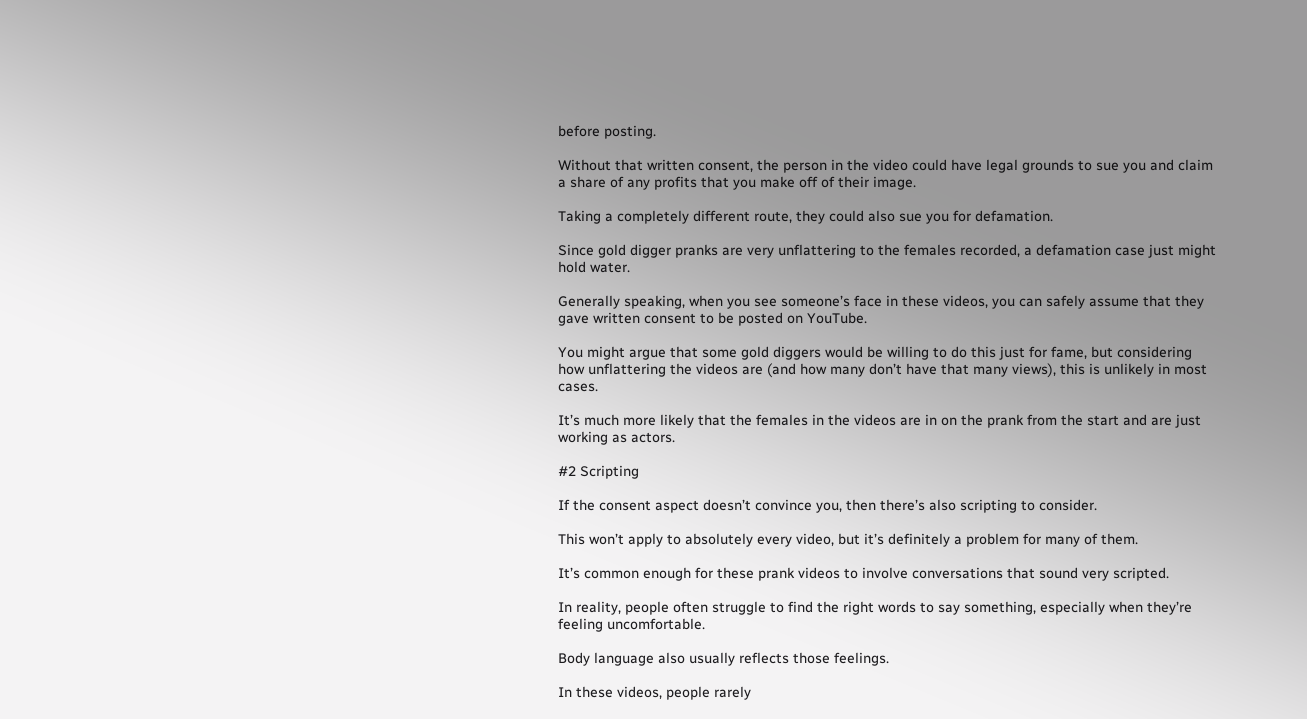before posting.

Without that written consent, the person in the video could have legal grounds to sue you and claim a share of any profits that you make off of their image.

Taking a completely different route, they could also sue you for defamation.

Since gold digger pranks are very unflattering to the females recorded, a defamation case just might hold water.

Generally speaking, when you see someone’s face in these videos, you can safely assume that they gave written consent to be posted on YouTube.

You might argue that some gold diggers would be willing to do this just for fame, but considering how unflattering the videos are (and how many don’t have that many views), this is unlikely in most cases.

It’s much more likely that the females in the videos are in on the prank from the start and are just working as actors.

#2 Scripting

If the consent aspect doesn’t convince you, then there’s also scripting to consider.

This won’t apply to absolutely every video, but it’s definitely a problem for many of them.

It’s common enough for these prank videos to involve conversations that sound very scripted.

In reality, people often struggle to find the right words to say something, especially when they’re feeling uncomfortable.

Body language also usually reflects those feelings.

In these videos, people rarely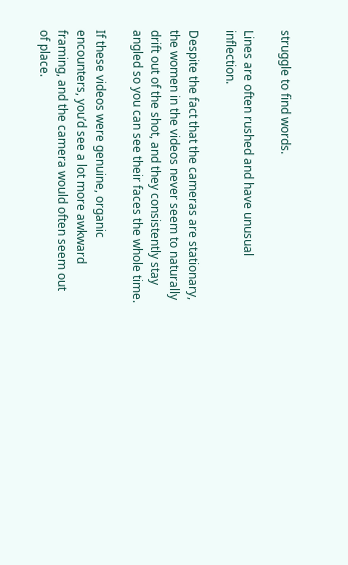struggle to find words.

Lines are often rushed and have unusual inflection.

Despite the fact that the cameras are stationary, the women in the videos never seem to naturally drift out of the shot, and they consistently stay angled so you can see their faces the whole time.

If these videos were genuine, organic encounters, you’d see a lot more awkward framing, and the camera would often seem out of place.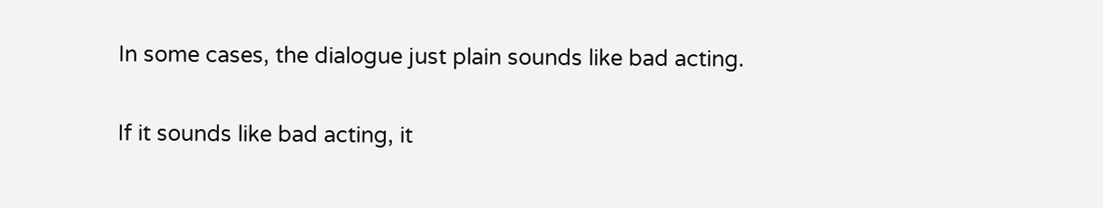In some cases, the dialogue just plain sounds like bad acting.

If it sounds like bad acting, it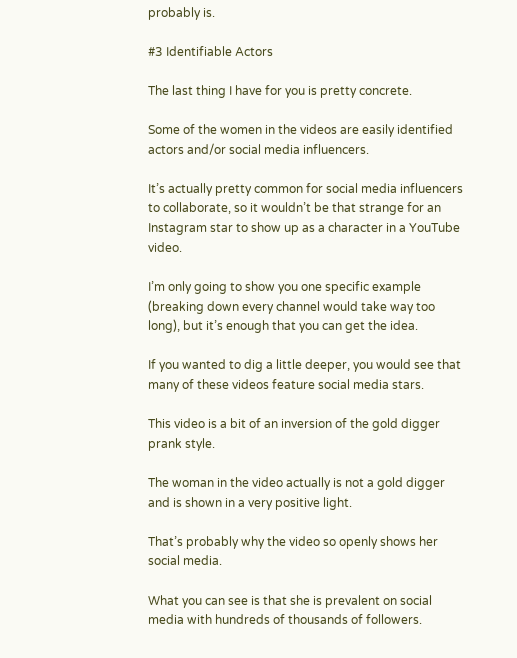probably is.

#3 Identifiable Actors

The last thing I have for you is pretty concrete.

Some of the women in the videos are easily identified actors and/or social media influencers.

It’s actually pretty common for social media influencers to collaborate, so it wouldn’t be that strange for an Instagram star to show up as a character in a YouTube video.

I’m only going to show you one specific example (breaking down every channel would take way too long), but it’s enough that you can get the idea.

If you wanted to dig a little deeper, you would see that many of these videos feature social media stars.

This video is a bit of an inversion of the gold digger prank style.

The woman in the video actually is not a gold digger and is shown in a very positive light.

That’s probably why the video so openly shows her social media.

What you can see is that she is prevalent on social media with hundreds of thousands of followers.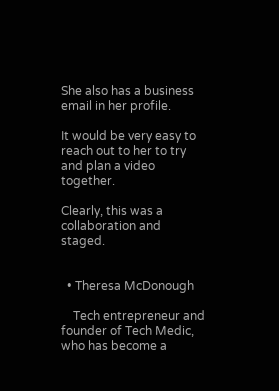She also has a business email in her profile.

It would be very easy to reach out to her to try and plan a video together.

Clearly, this was a collaboration and staged.


  • Theresa McDonough

    Tech entrepreneur and founder of Tech Medic, who has become a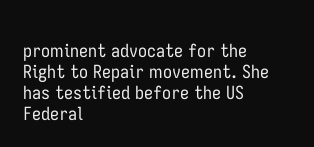prominent advocate for the Right to Repair movement. She has testified before the US Federal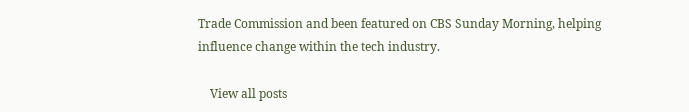Trade Commission and been featured on CBS Sunday Morning, helping influence change within the tech industry.

    View all posts